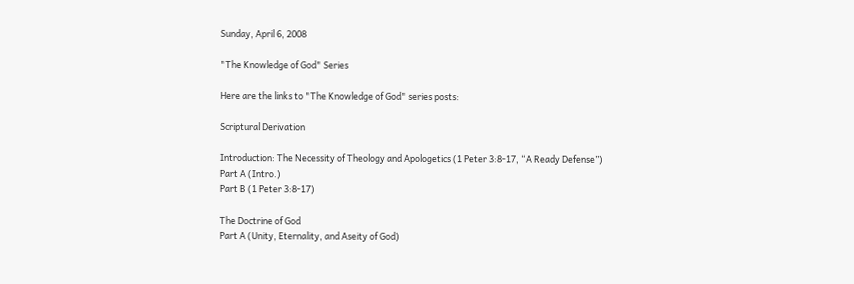Sunday, April 6, 2008

"The Knowledge of God" Series

Here are the links to "The Knowledge of God" series posts:

Scriptural Derivation

Introduction: The Necessity of Theology and Apologetics (1 Peter 3:8-17, “A Ready Defense”)
Part A (Intro.)
Part B (1 Peter 3:8-17)

The Doctrine of God
Part A (Unity, Eternality, and Aseity of God)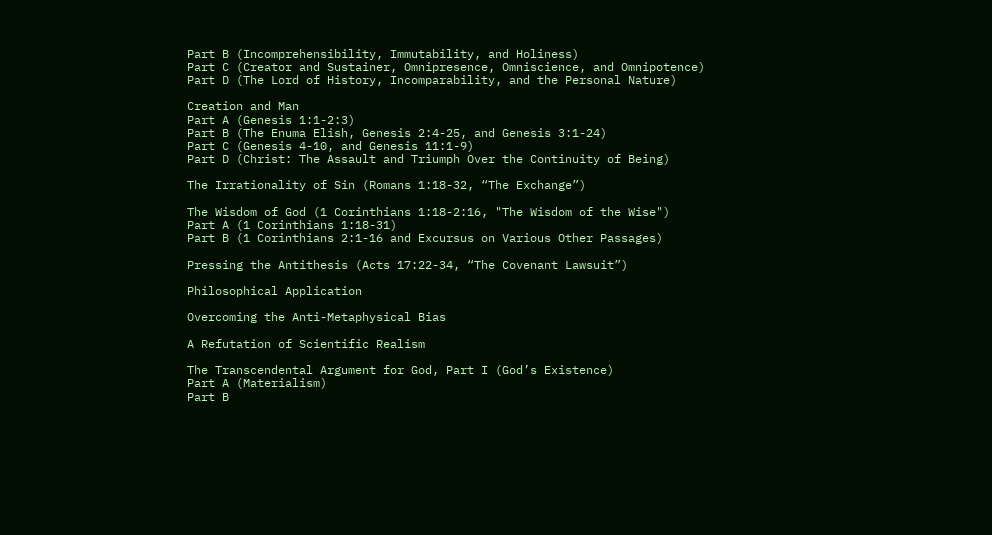Part B (Incomprehensibility, Immutability, and Holiness)
Part C (Creator and Sustainer, Omnipresence, Omniscience, and Omnipotence)
Part D (The Lord of History, Incomparability, and the Personal Nature)

Creation and Man
Part A (Genesis 1:1-2:3)
Part B (The Enuma Elish, Genesis 2:4-25, and Genesis 3:1-24)
Part C (Genesis 4-10, and Genesis 11:1-9)
Part D (Christ: The Assault and Triumph Over the Continuity of Being)

The Irrationality of Sin (Romans 1:18-32, “The Exchange”)

The Wisdom of God (1 Corinthians 1:18-2:16, "The Wisdom of the Wise")
Part A (1 Corinthians 1:18-31)
Part B (1 Corinthians 2:1-16 and Excursus on Various Other Passages)

Pressing the Antithesis (Acts 17:22-34, “The Covenant Lawsuit”)

Philosophical Application

Overcoming the Anti-Metaphysical Bias

A Refutation of Scientific Realism

The Transcendental Argument for God, Part I (God’s Existence)
Part A (Materialism)
Part B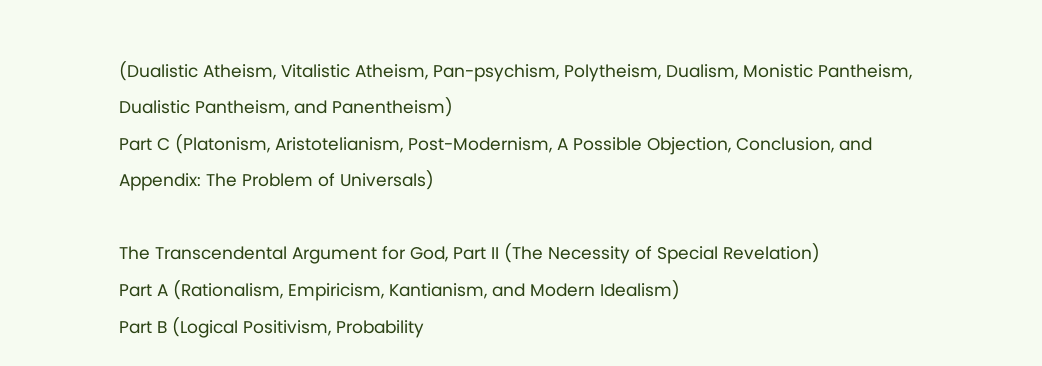(Dualistic Atheism, Vitalistic Atheism, Pan-psychism, Polytheism, Dualism, Monistic Pantheism, Dualistic Pantheism, and Panentheism)
Part C (Platonism, Aristotelianism, Post-Modernism, A Possible Objection, Conclusion, and Appendix: The Problem of Universals)

The Transcendental Argument for God, Part II (The Necessity of Special Revelation)
Part A (Rationalism, Empiricism, Kantianism, and Modern Idealism)
Part B (Logical Positivism, Probability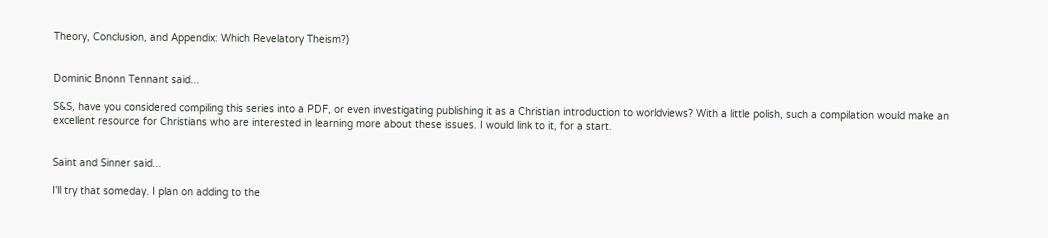Theory, Conclusion, and Appendix: Which Revelatory Theism?)


Dominic Bnonn Tennant said...

S&S, have you considered compiling this series into a PDF, or even investigating publishing it as a Christian introduction to worldviews? With a little polish, such a compilation would make an excellent resource for Christians who are interested in learning more about these issues. I would link to it, for a start.


Saint and Sinner said...

I'll try that someday. I plan on adding to the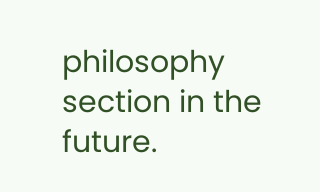philosophy section in the future.